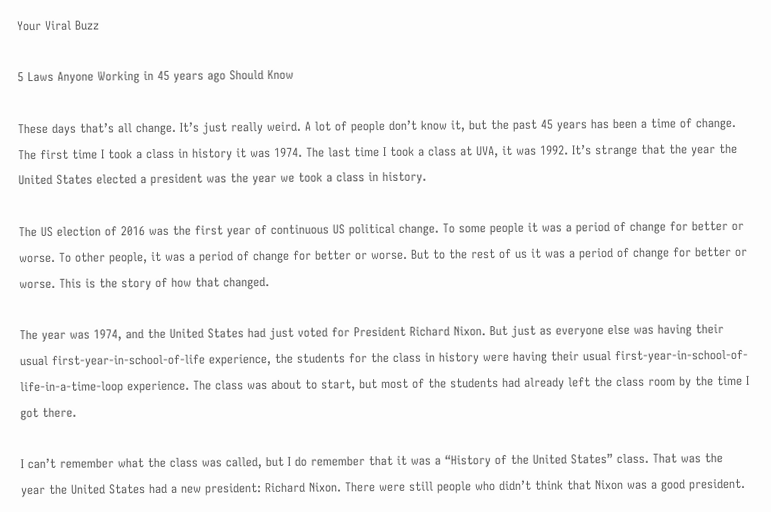Your Viral Buzz

5 Laws Anyone Working in 45 years ago Should Know

These days that’s all change. It’s just really weird. A lot of people don’t know it, but the past 45 years has been a time of change. The first time I took a class in history it was 1974. The last time I took a class at UVA, it was 1992. It’s strange that the year the United States elected a president was the year we took a class in history.

The US election of 2016 was the first year of continuous US political change. To some people it was a period of change for better or worse. To other people, it was a period of change for better or worse. But to the rest of us it was a period of change for better or worse. This is the story of how that changed.

The year was 1974, and the United States had just voted for President Richard Nixon. But just as everyone else was having their usual first-year-in-school-of-life experience, the students for the class in history were having their usual first-year-in-school-of-life-in-a-time-loop experience. The class was about to start, but most of the students had already left the class room by the time I got there.

I can’t remember what the class was called, but I do remember that it was a “History of the United States” class. That was the year the United States had a new president: Richard Nixon. There were still people who didn’t think that Nixon was a good president.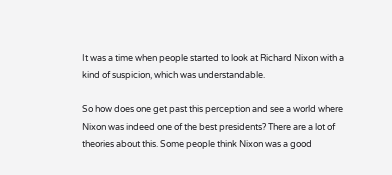It was a time when people started to look at Richard Nixon with a kind of suspicion, which was understandable.

So how does one get past this perception and see a world where Nixon was indeed one of the best presidents? There are a lot of theories about this. Some people think Nixon was a good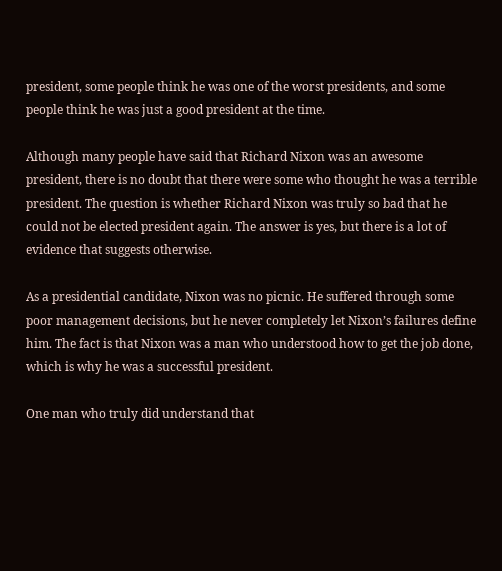president, some people think he was one of the worst presidents, and some people think he was just a good president at the time.

Although many people have said that Richard Nixon was an awesome president, there is no doubt that there were some who thought he was a terrible president. The question is whether Richard Nixon was truly so bad that he could not be elected president again. The answer is yes, but there is a lot of evidence that suggests otherwise.

As a presidential candidate, Nixon was no picnic. He suffered through some poor management decisions, but he never completely let Nixon’s failures define him. The fact is that Nixon was a man who understood how to get the job done, which is why he was a successful president.

One man who truly did understand that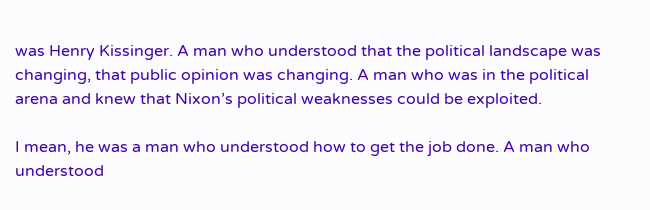was Henry Kissinger. A man who understood that the political landscape was changing, that public opinion was changing. A man who was in the political arena and knew that Nixon’s political weaknesses could be exploited.

I mean, he was a man who understood how to get the job done. A man who understood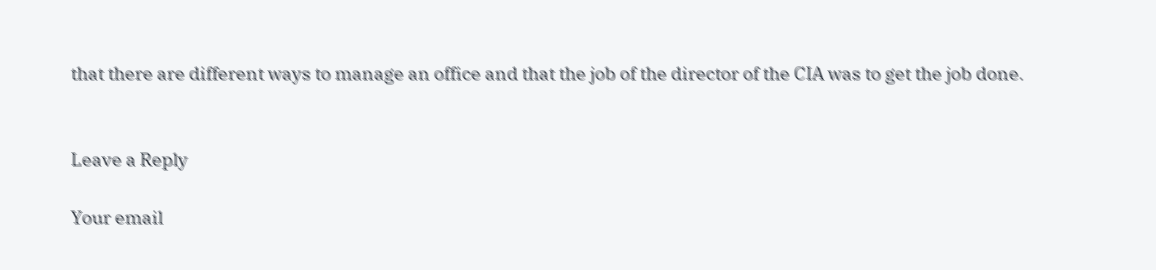that there are different ways to manage an office and that the job of the director of the CIA was to get the job done.


Leave a Reply

Your email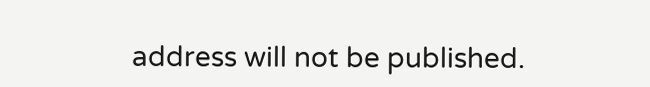address will not be published.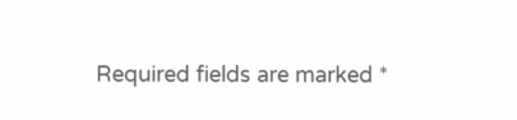Required fields are marked *